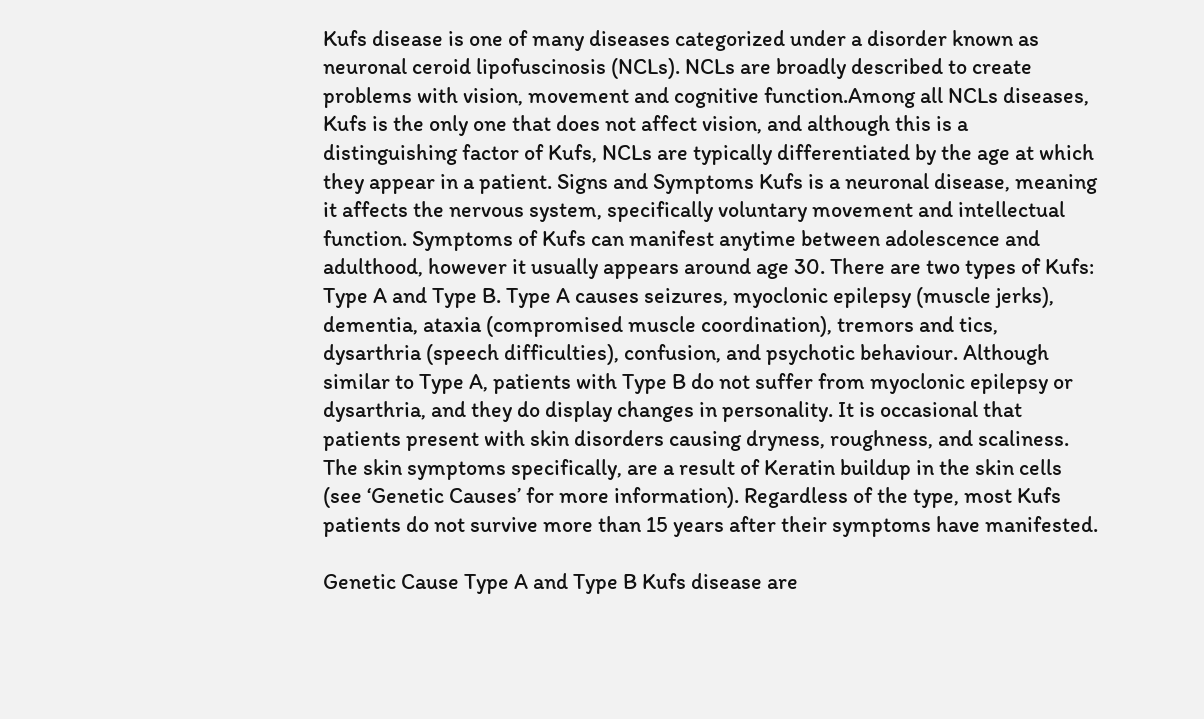Kufs disease is one of many diseases categorized under a disorder known as neuronal ceroid lipofuscinosis (NCLs). NCLs are broadly described to create problems with vision, movement and cognitive function.Among all NCLs diseases, Kufs is the only one that does not affect vision, and although this is a distinguishing factor of Kufs, NCLs are typically differentiated by the age at which they appear in a patient. Signs and Symptoms Kufs is a neuronal disease, meaning it affects the nervous system, specifically voluntary movement and intellectual function. Symptoms of Kufs can manifest anytime between adolescence and adulthood, however it usually appears around age 30. There are two types of Kufs: Type A and Type B. Type A causes seizures, myoclonic epilepsy (muscle jerks), dementia, ataxia (compromised muscle coordination), tremors and tics, dysarthria (speech difficulties), confusion, and psychotic behaviour. Although similar to Type A, patients with Type B do not suffer from myoclonic epilepsy or dysarthria, and they do display changes in personality. It is occasional that patients present with skin disorders causing dryness, roughness, and scaliness. The skin symptoms specifically, are a result of Keratin buildup in the skin cells (see ‘Genetic Causes’ for more information). Regardless of the type, most Kufs patients do not survive more than 15 years after their symptoms have manifested.

Genetic Cause Type A and Type B Kufs disease are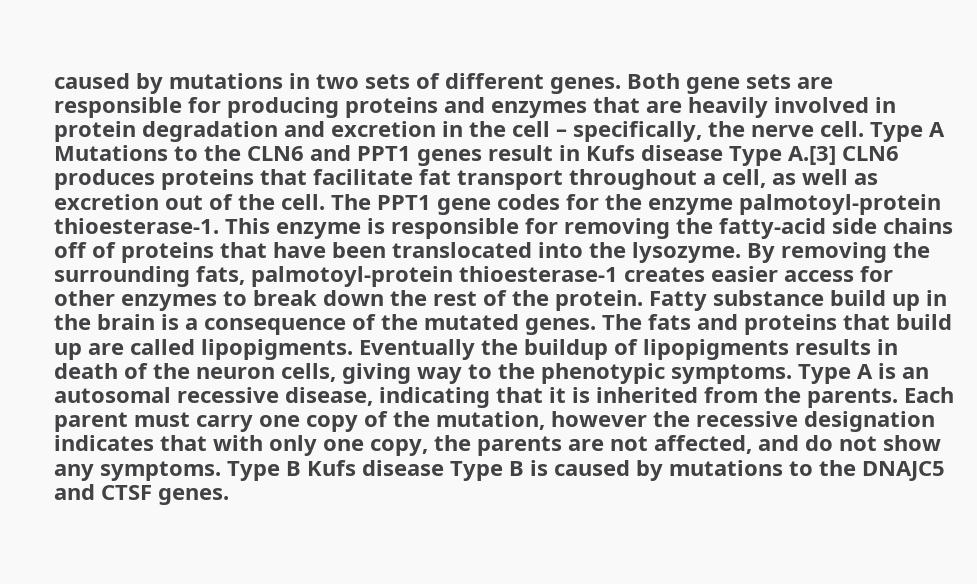caused by mutations in two sets of different genes. Both gene sets are responsible for producing proteins and enzymes that are heavily involved in protein degradation and excretion in the cell – specifically, the nerve cell. Type A Mutations to the CLN6 and PPT1 genes result in Kufs disease Type A.[3] CLN6 produces proteins that facilitate fat transport throughout a cell, as well as excretion out of the cell. The PPT1 gene codes for the enzyme palmotoyl-protein thioesterase-1. This enzyme is responsible for removing the fatty-acid side chains off of proteins that have been translocated into the lysozyme. By removing the surrounding fats, palmotoyl-protein thioesterase-1 creates easier access for other enzymes to break down the rest of the protein. Fatty substance build up in the brain is a consequence of the mutated genes. The fats and proteins that build up are called lipopigments. Eventually the buildup of lipopigments results in death of the neuron cells, giving way to the phenotypic symptoms. Type A is an autosomal recessive disease, indicating that it is inherited from the parents. Each parent must carry one copy of the mutation, however the recessive designation indicates that with only one copy, the parents are not affected, and do not show any symptoms. Type B Kufs disease Type B is caused by mutations to the DNAJC5 and CTSF genes.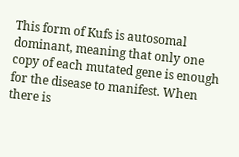This form of Kufs is autosomal dominant, meaning that only one copy of each mutated gene is enough for the disease to manifest. When there is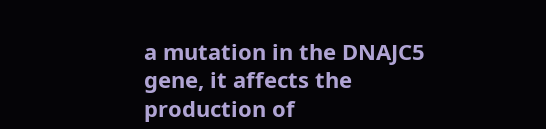a mutation in the DNAJC5 gene, it affects the production of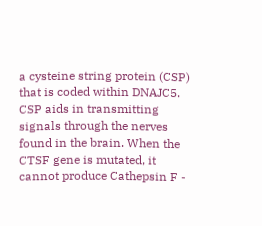a cysteine string protein (CSP) that is coded within DNAJC5. CSP aids in transmitting signals through the nerves found in the brain. When the CTSF gene is mutated, it cannot produce Cathepsin F -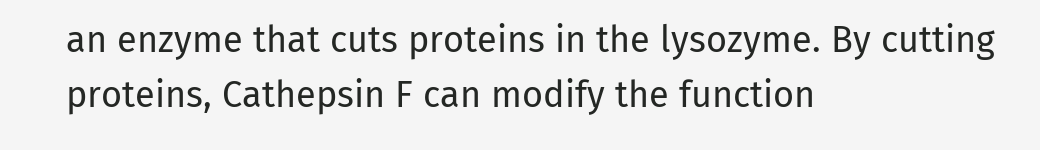an enzyme that cuts proteins in the lysozyme. By cutting proteins, Cathepsin F can modify the function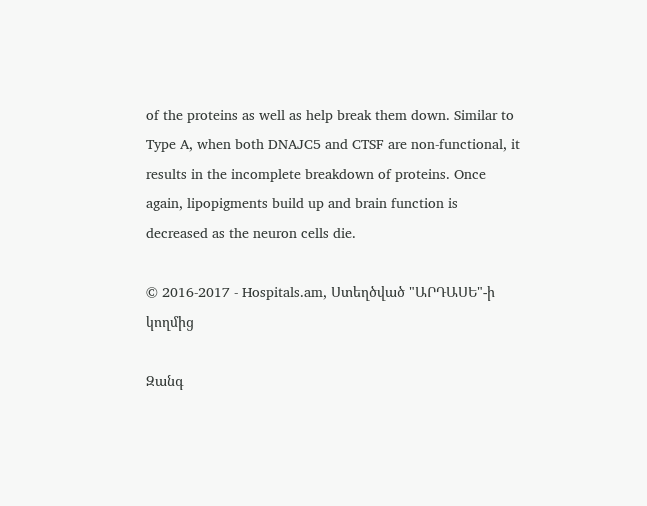of the proteins as well as help break them down. Similar to Type A, when both DNAJC5 and CTSF are non-functional, it results in the incomplete breakdown of proteins. Once again, lipopigments build up and brain function is decreased as the neuron cells die.

© 2016-2017 - Hospitals.am, Ստեղծված "ԱՐԴԱՍԵ"-ի կողմից

Զանգ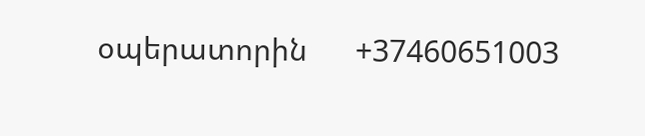օպերատորին      +37460651003